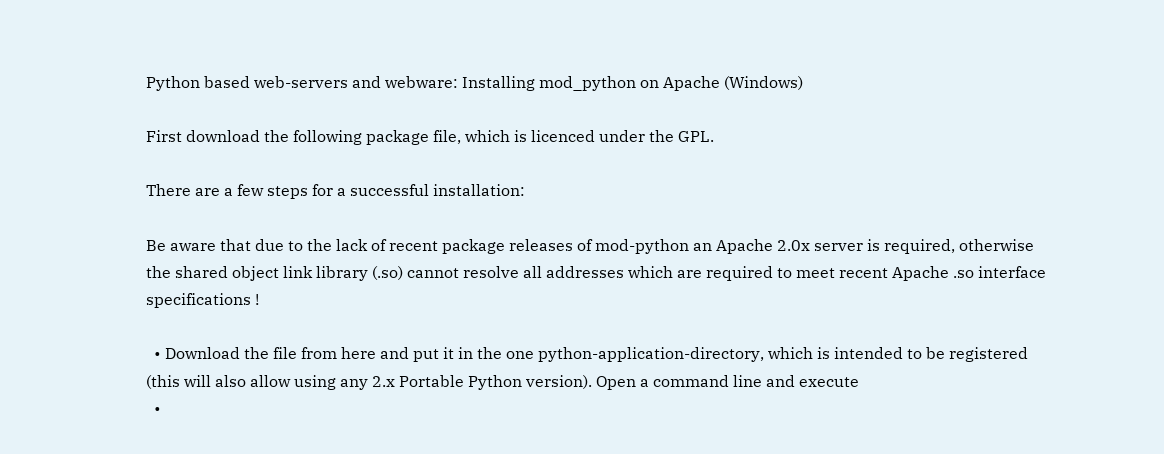Python based web-servers and webware: Installing mod_python on Apache (Windows)

First download the following package file, which is licenced under the GPL.

There are a few steps for a successful installation:

Be aware that due to the lack of recent package releases of mod-python an Apache 2.0x server is required, otherwise the shared object link library (.so) cannot resolve all addresses which are required to meet recent Apache .so interface specifications !

  • Download the file from here and put it in the one python-application-directory, which is intended to be registered (this will also allow using any 2.x Portable Python version). Open a command line and execute
  •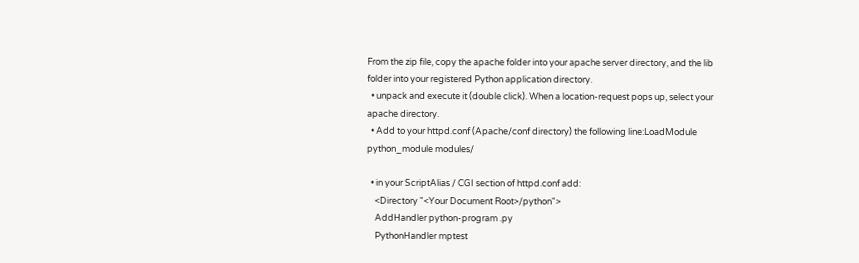From the zip file, copy the apache folder into your apache server directory, and the lib folder into your registered Python application directory.
  • unpack and execute it (double click). When a location-request pops up, select your apache directory.
  • Add to your httpd.conf (Apache/conf directory) the following line:LoadModule python_module modules/

  • in your ScriptAlias / CGI section of httpd.conf add:
    <Directory "<Your Document Root>/python">
    AddHandler python-program .py
    PythonHandler mptest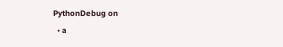PythonDebug on
  • a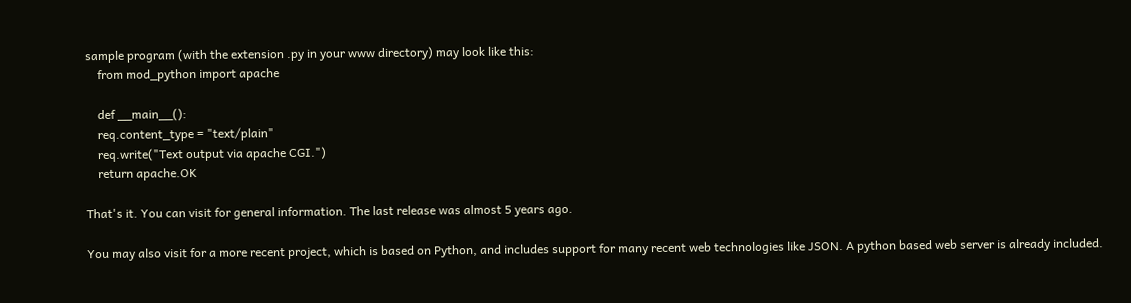sample program (with the extension .py in your www directory) may look like this:
    from mod_python import apache

    def __main__():
    req.content_type = "text/plain"
    req.write("Text output via apache CGI.")
    return apache.OK

That's it. You can visit for general information. The last release was almost 5 years ago.

You may also visit for a more recent project, which is based on Python, and includes support for many recent web technologies like JSON. A python based web server is already included.